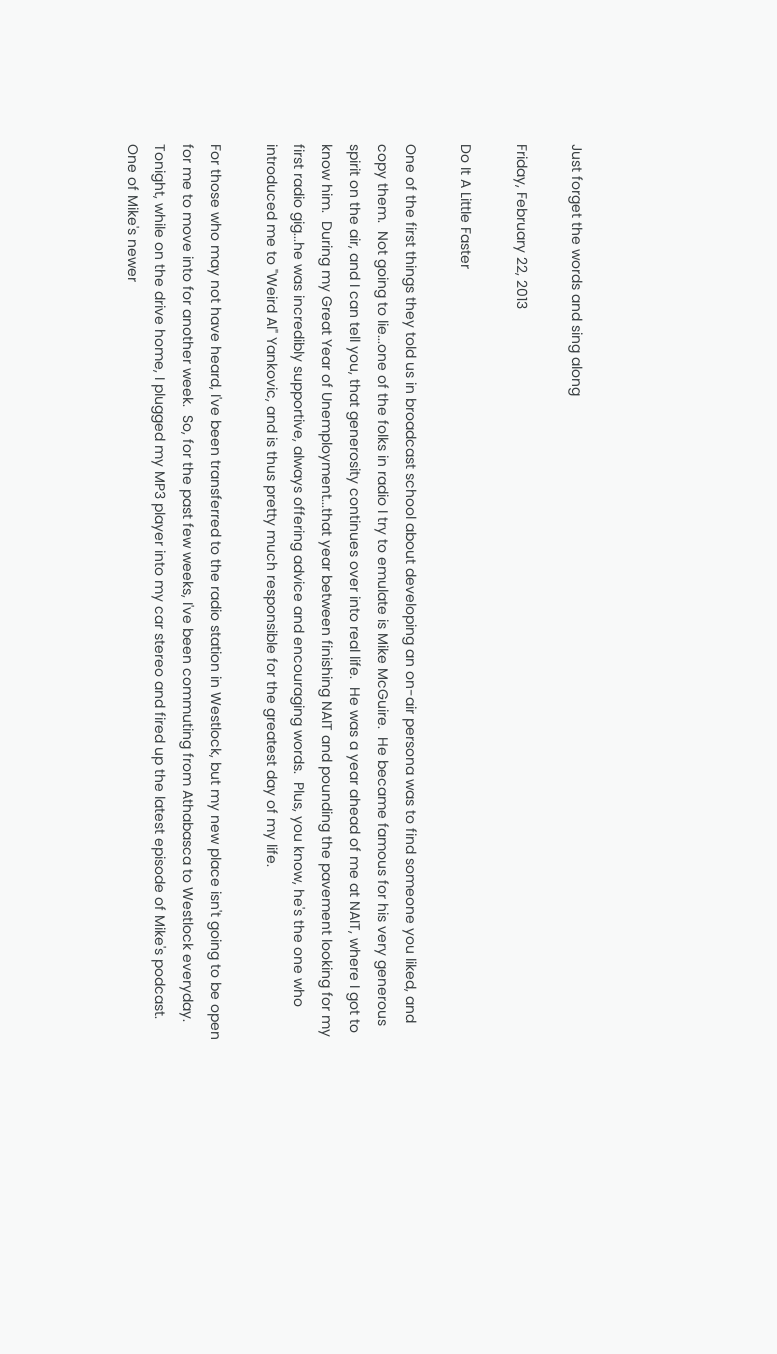Just forget the words and sing along

Friday, February 22, 2013

Do It A Little Faster

One of the first things they told us in broadcast school about developing an on-air persona was to find someone you liked, and copy them.  Not going to lie...one of the folks in radio I try to emulate is Mike McGuire.  He became famous for his very generous spirit on the air, and I can tell you, that generosity continues over into real life.  He was a year ahead of me at NAIT, where I got to know him.  During my Great Year of Unemployment...that year between finishing NAIT and pounding the pavement looking for my first radio gig...he was incredibly supportive, always offering advice and encouraging words.  Plus, you know, he's the one who introduced me to "Weird Al" Yankovic, and is thus pretty much responsible for the greatest day of my life.

For those who may not have heard, I've been transferred to the radio station in Westlock, but my new place isn't going to be open for me to move into for another week.  So, for the past few weeks, I've been commuting from Athabasca to Westlock everyday.  Tonight, while on the drive home, I plugged my MP3 player into my car stereo and fired up the latest episode of Mike's podcast.  One of Mike's newer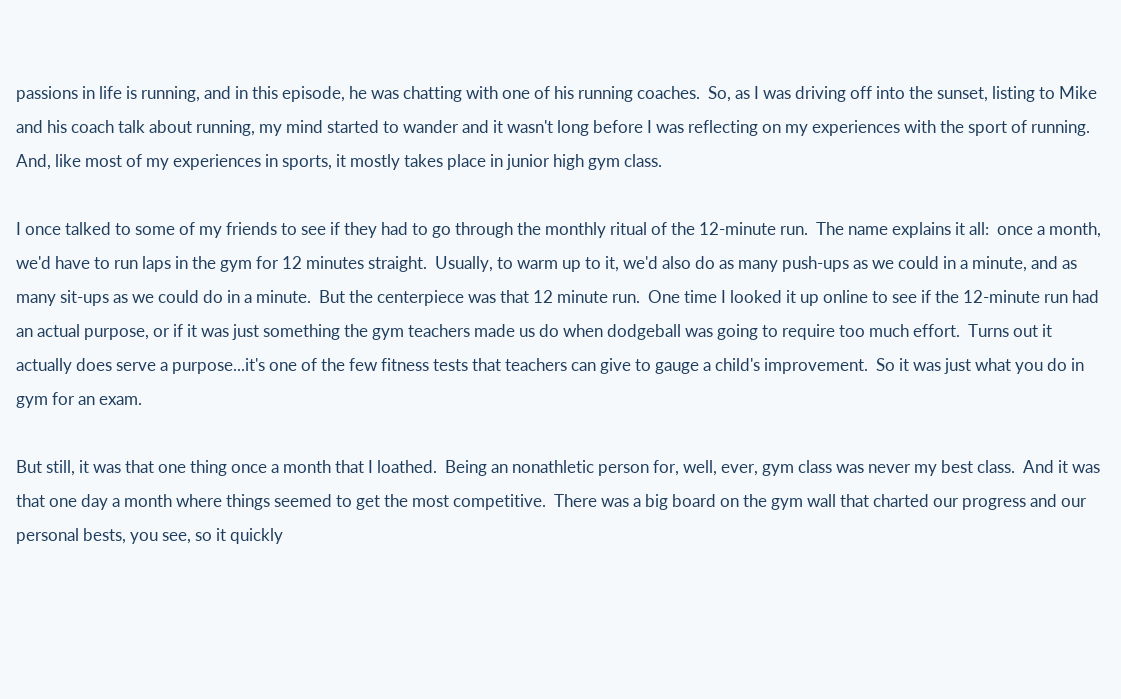passions in life is running, and in this episode, he was chatting with one of his running coaches.  So, as I was driving off into the sunset, listing to Mike and his coach talk about running, my mind started to wander and it wasn't long before I was reflecting on my experiences with the sport of running.  And, like most of my experiences in sports, it mostly takes place in junior high gym class.

I once talked to some of my friends to see if they had to go through the monthly ritual of the 12-minute run.  The name explains it all:  once a month, we'd have to run laps in the gym for 12 minutes straight.  Usually, to warm up to it, we'd also do as many push-ups as we could in a minute, and as many sit-ups as we could do in a minute.  But the centerpiece was that 12 minute run.  One time I looked it up online to see if the 12-minute run had an actual purpose, or if it was just something the gym teachers made us do when dodgeball was going to require too much effort.  Turns out it actually does serve a purpose...it's one of the few fitness tests that teachers can give to gauge a child's improvement.  So it was just what you do in gym for an exam.

But still, it was that one thing once a month that I loathed.  Being an nonathletic person for, well, ever, gym class was never my best class.  And it was that one day a month where things seemed to get the most competitive.  There was a big board on the gym wall that charted our progress and our personal bests, you see, so it quickly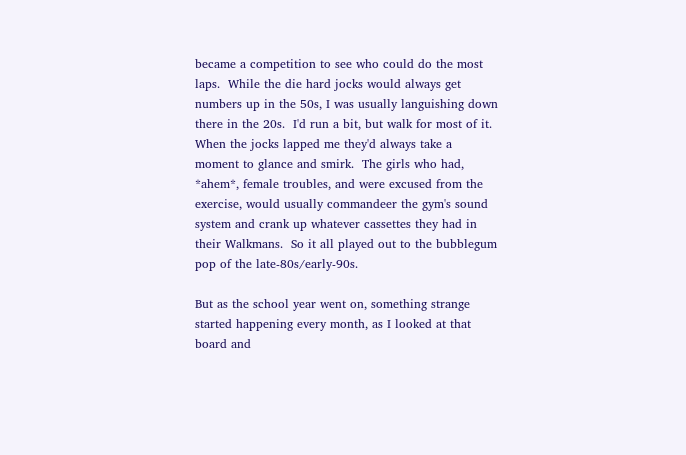became a competition to see who could do the most laps.  While the die hard jocks would always get numbers up in the 50s, I was usually languishing down there in the 20s.  I'd run a bit, but walk for most of it.  When the jocks lapped me they'd always take a moment to glance and smirk.  The girls who had, *ahem*, female troubles, and were excused from the exercise, would usually commandeer the gym's sound system and crank up whatever cassettes they had in their Walkmans.  So it all played out to the bubblegum pop of the late-80s/early-90s.

But as the school year went on, something strange started happening every month, as I looked at that board and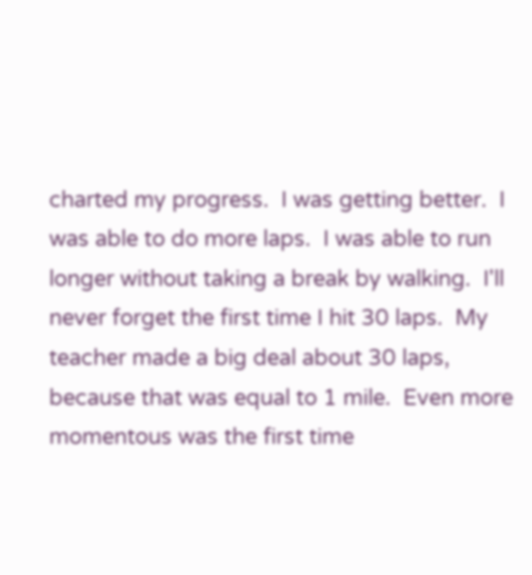charted my progress.  I was getting better.  I was able to do more laps.  I was able to run longer without taking a break by walking.  I'll never forget the first time I hit 30 laps.  My teacher made a big deal about 30 laps, because that was equal to 1 mile.  Even more momentous was the first time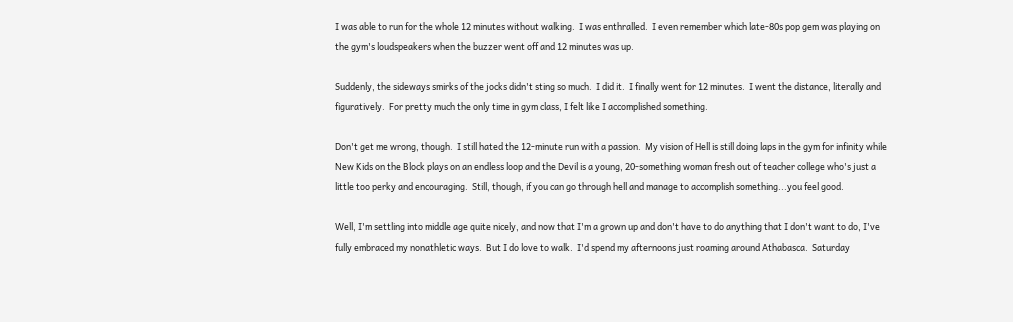I was able to run for the whole 12 minutes without walking.  I was enthralled.  I even remember which late-80s pop gem was playing on the gym's loudspeakers when the buzzer went off and 12 minutes was up.

Suddenly, the sideways smirks of the jocks didn't sting so much.  I did it.  I finally went for 12 minutes.  I went the distance, literally and figuratively.  For pretty much the only time in gym class, I felt like I accomplished something.

Don't get me wrong, though.  I still hated the 12-minute run with a passion.  My vision of Hell is still doing laps in the gym for infinity while New Kids on the Block plays on an endless loop and the Devil is a young, 20-something woman fresh out of teacher college who's just a little too perky and encouraging.  Still, though, if you can go through hell and manage to accomplish something...you feel good.

Well, I'm settling into middle age quite nicely, and now that I'm a grown up and don't have to do anything that I don't want to do, I've fully embraced my nonathletic ways.  But I do love to walk.  I'd spend my afternoons just roaming around Athabasca.  Saturday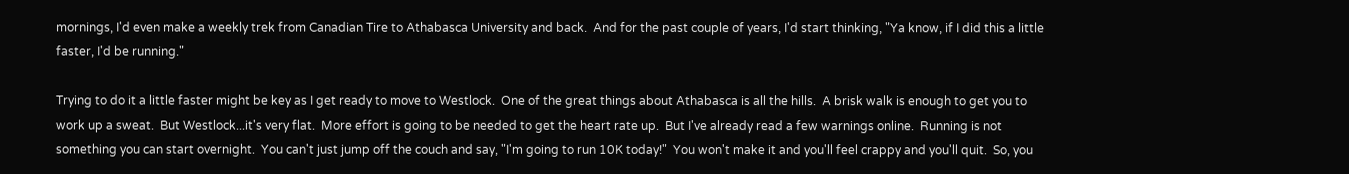mornings, I'd even make a weekly trek from Canadian Tire to Athabasca University and back.  And for the past couple of years, I'd start thinking, "Ya know, if I did this a little faster, I'd be running."

Trying to do it a little faster might be key as I get ready to move to Westlock.  One of the great things about Athabasca is all the hills.  A brisk walk is enough to get you to work up a sweat.  But Westlock...it's very flat.  More effort is going to be needed to get the heart rate up.  But I've already read a few warnings online.  Running is not something you can start overnight.  You can't just jump off the couch and say, "I'm going to run 10K today!"  You won't make it and you'll feel crappy and you'll quit.  So, you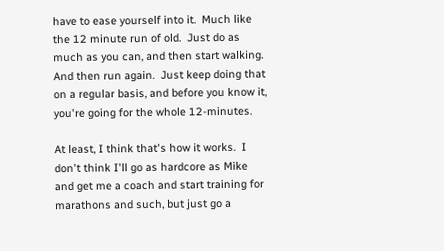have to ease yourself into it.  Much like the 12 minute run of old.  Just do as much as you can, and then start walking.  And then run again.  Just keep doing that on a regular basis, and before you know it, you're going for the whole 12-minutes.

At least, I think that's how it works.  I don't think I'll go as hardcore as Mike and get me a coach and start training for marathons and such, but just go a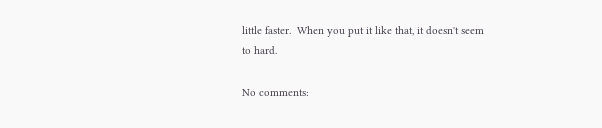little faster.  When you put it like that, it doesn't seem to hard.

No comments: